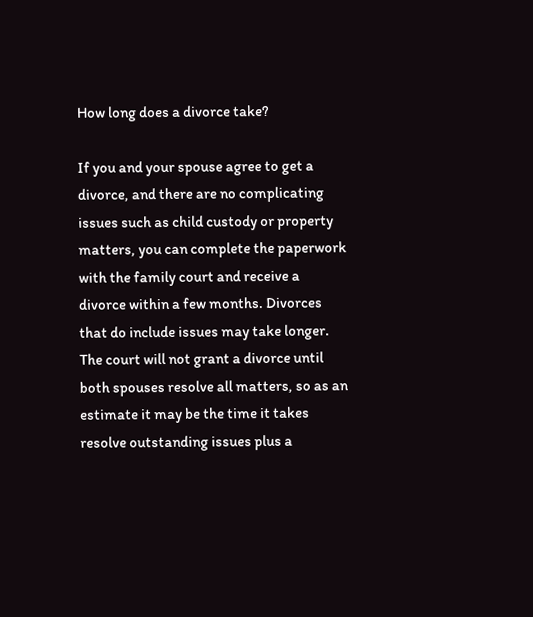How long does a divorce take?

If you and your spouse agree to get a divorce, and there are no complicating issues such as child custody or property matters, you can complete the paperwork with the family court and receive a divorce within a few months. Divorces that do include issues may take longer. The court will not grant a divorce until both spouses resolve all matters, so as an estimate it may be the time it takes resolve outstanding issues plus a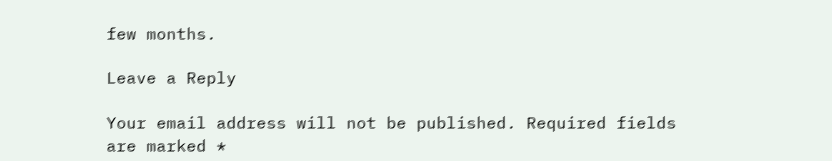few months.

Leave a Reply

Your email address will not be published. Required fields are marked *